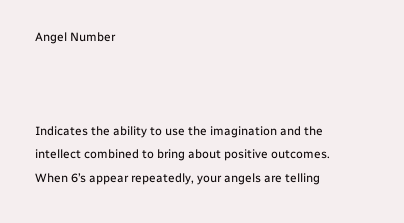Angel Number



Indicates the ability to use the imagination and the intellect combined to bring about positive outcomes. When 6’s appear repeatedly, your angels are telling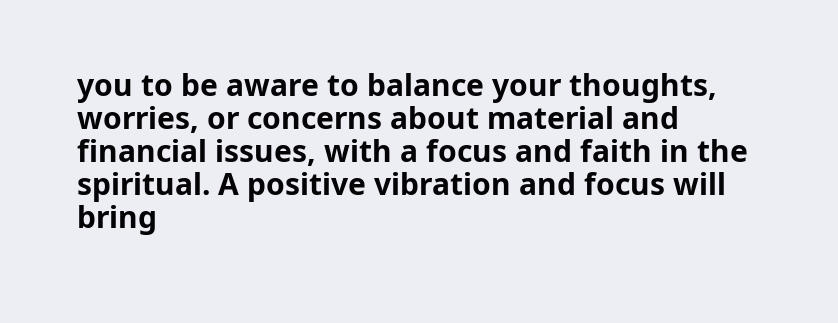you to be aware to balance your thoughts, worries, or concerns about material and financial issues, with a focus and faith in the spiritual. A positive vibration and focus will bring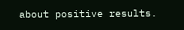about positive results.